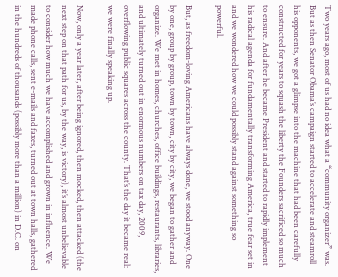Two years ago, most of us had no idea what a “community organizer” was. But as then Senator Obama’s campaign started to accelerate and steamroll his opponents, we got a glimpse into the machine that had been carefully constructed for years to squash the liberty the Founders sacrificed so much to ensure. And after he became President and started to rapidly implement his radical agenda for fundamentally transforming America, true fear set in and we wondered how we could possibly stand against something so powerful.

But, as freedom-loving Americans have always done, we stood anyway. One by one, group by group, town by town, city by city, we began to gather and organize. We met in homes, churches, office buildings, restaurants, libraries, and ultimately turned out in enormous numbers on tax day, 2009, overflowing public squares across the county. That’s the day it became real: we were finally speaking up.

Now, only a year later, after being ignored, then mocked, then attacked (the next step on that path for us, by the way, is victory), it’s almost unbelievable to consider how much we have accomplished and grown in influence. We made phone calls, sent e-mails and faxes, turned out at town halls, gathered in the hundreds of thousands (possibly more than a million) in D.C. on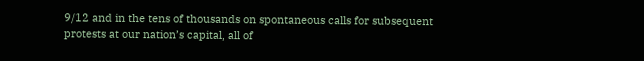9/12 and in the tens of thousands on spontaneous calls for subsequent protests at our nation’s capital, all of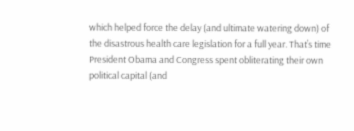which helped force the delay (and ultimate watering down) of the disastrous health care legislation for a full year. That’s time President Obama and Congress spent obliterating their own political capital (and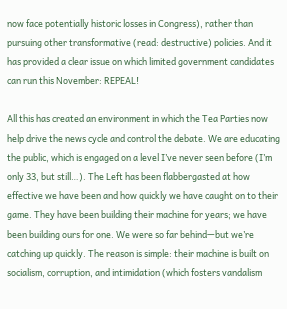now face potentially historic losses in Congress), rather than pursuing other transformative (read: destructive) policies. And it has provided a clear issue on which limited government candidates can run this November: REPEAL!

All this has created an environment in which the Tea Parties now help drive the news cycle and control the debate. We are educating the public, which is engaged on a level I’ve never seen before (I’m only 33, but still…). The Left has been flabbergasted at how effective we have been and how quickly we have caught on to their game. They have been building their machine for years; we have been building ours for one. We were so far behind—but we’re catching up quickly. The reason is simple: their machine is built on socialism, corruption, and intimidation (which fosters vandalism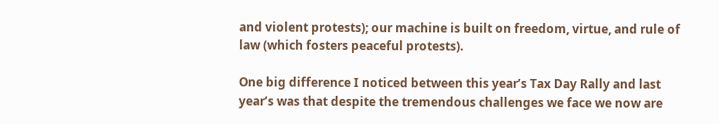and violent protests); our machine is built on freedom, virtue, and rule of law (which fosters peaceful protests).

One big difference I noticed between this year’s Tax Day Rally and last year’s was that despite the tremendous challenges we face we now are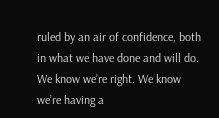ruled by an air of confidence, both in what we have done and will do. We know we’re right. We know we’re having a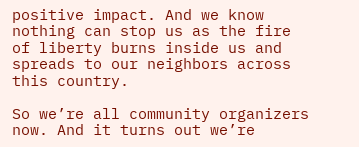positive impact. And we know nothing can stop us as the fire of liberty burns inside us and spreads to our neighbors across this country.

So we’re all community organizers now. And it turns out we’re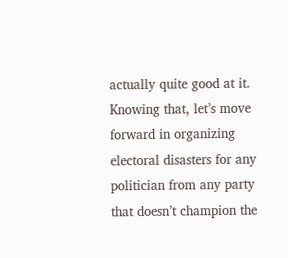actually quite good at it. Knowing that, let’s move forward in organizing electoral disasters for any politician from any party that doesn’t champion the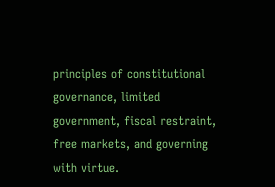principles of constitutional governance, limited government, fiscal restraint,  free markets, and governing with virtue.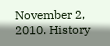November 2, 2010. History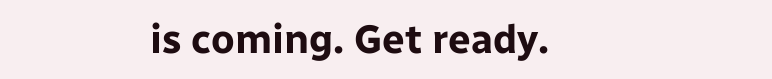is coming. Get ready.